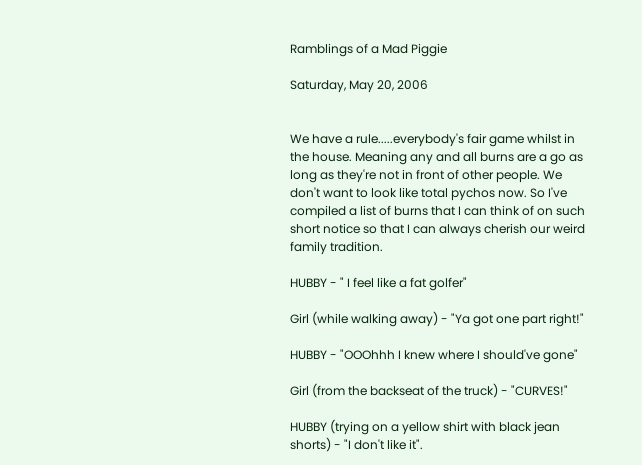Ramblings of a Mad Piggie

Saturday, May 20, 2006


We have a rule.....everybody's fair game whilst in the house. Meaning any and all burns are a go as long as they're not in front of other people. We don't want to look like total pychos now. So I've compiled a list of burns that I can think of on such short notice so that I can always cherish our weird family tradition.

HUBBY - " I feel like a fat golfer"

Girl (while walking away) - "Ya got one part right!"

HUBBY - "OOOhhh I knew where I should've gone"

Girl (from the backseat of the truck) - "CURVES!"

HUBBY (trying on a yellow shirt with black jean shorts) - "I don't like it".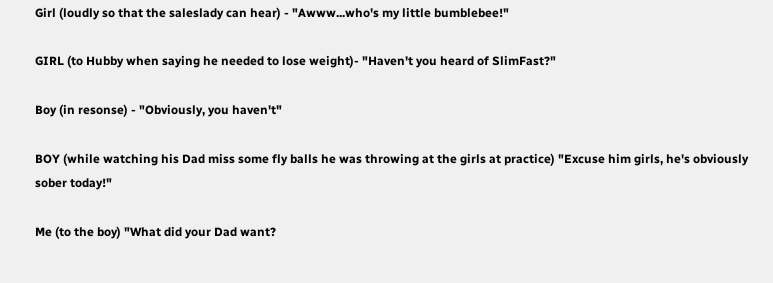Girl (loudly so that the saleslady can hear) - "Awww...who's my little bumblebee!"

GIRL (to Hubby when saying he needed to lose weight)- "Haven't you heard of SlimFast?"

Boy (in resonse) - "Obviously, you haven't"

BOY (while watching his Dad miss some fly balls he was throwing at the girls at practice) "Excuse him girls, he's obviously sober today!"

Me (to the boy) "What did your Dad want?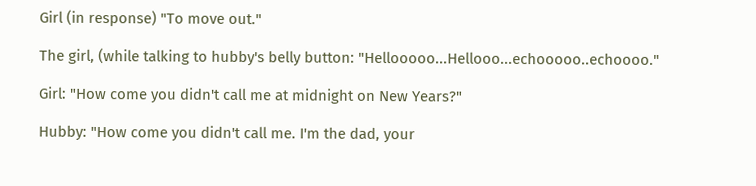Girl (in response) "To move out."

The girl, (while talking to hubby's belly button: "Hellooooo...Hellooo...echooooo..echoooo."

Girl: "How come you didn't call me at midnight on New Years?"

Hubby: "How come you didn't call me. I'm the dad, your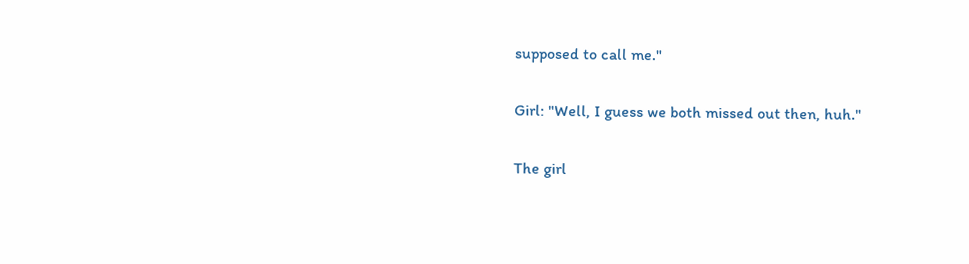supposed to call me."

Girl: "Well, I guess we both missed out then, huh."

The girl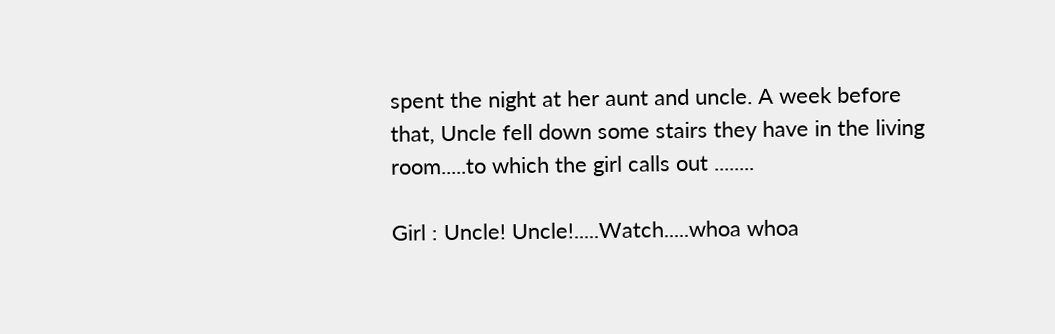spent the night at her aunt and uncle. A week before that, Uncle fell down some stairs they have in the living room.....to which the girl calls out ........

Girl : Uncle! Uncle!.....Watch.....whoa whoa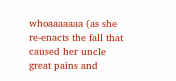whoaaaaaaa (as she re-enacts the fall that caused her uncle great pains and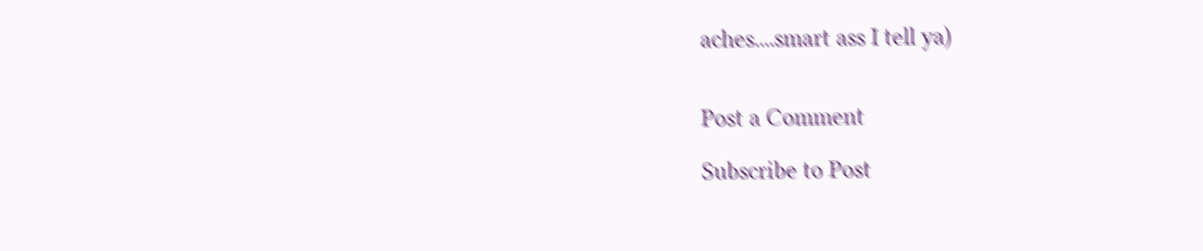aches....smart ass I tell ya)


Post a Comment

Subscribe to Post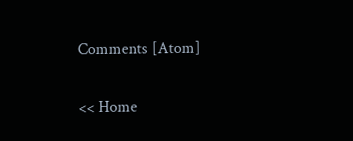Comments [Atom]

<< Home